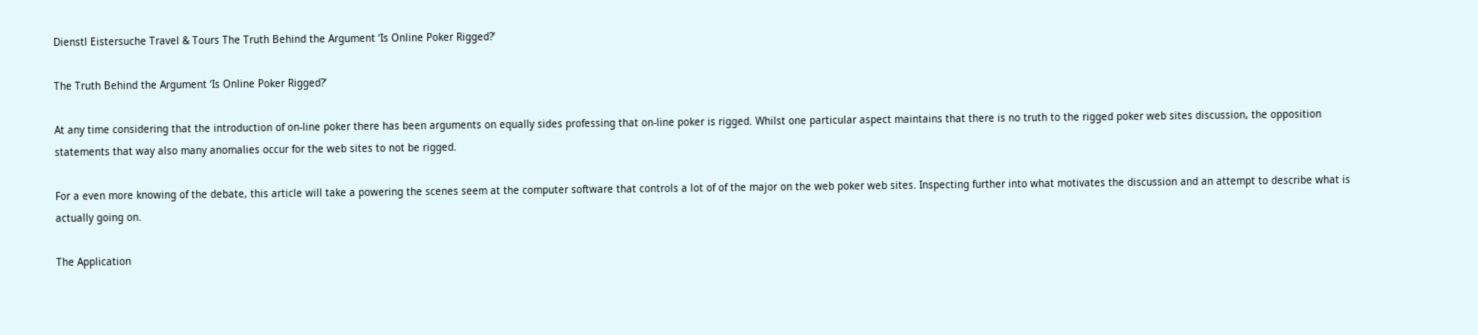Dienstl Eistersuche Travel & Tours The Truth Behind the Argument ‘Is Online Poker Rigged?’

The Truth Behind the Argument ‘Is Online Poker Rigged?’

At any time considering that the introduction of on-line poker there has been arguments on equally sides professing that on-line poker is rigged. Whilst one particular aspect maintains that there is no truth to the rigged poker web sites discussion, the opposition statements that way also many anomalies occur for the web sites to not be rigged.

For a even more knowing of the debate, this article will take a powering the scenes seem at the computer software that controls a lot of of the major on the web poker web sites. Inspecting further into what motivates the discussion and an attempt to describe what is actually going on.

The Application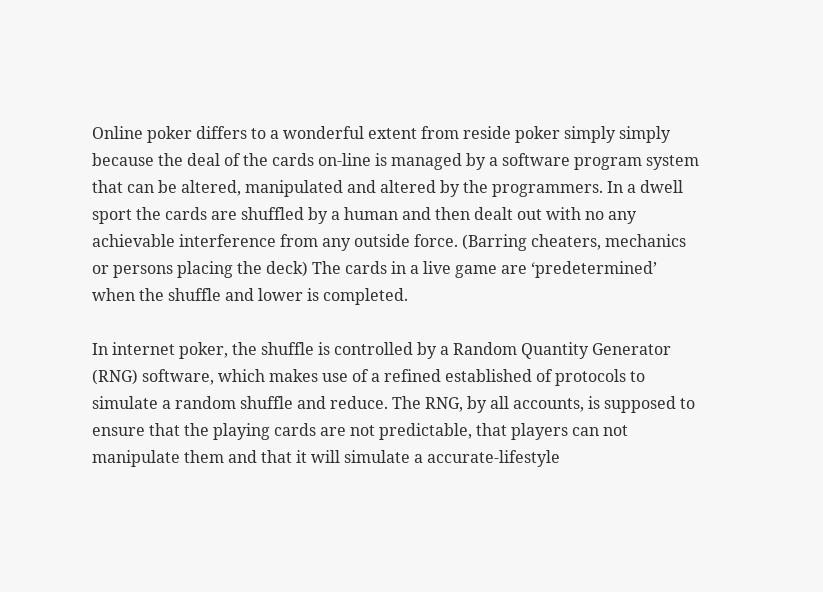Online poker differs to a wonderful extent from reside poker simply simply because the deal of the cards on-line is managed by a software program system that can be altered, manipulated and altered by the programmers. In a dwell sport the cards are shuffled by a human and then dealt out with no any achievable interference from any outside force. (Barring cheaters, mechanics or persons placing the deck) The cards in a live game are ‘predetermined’ when the shuffle and lower is completed.

In internet poker, the shuffle is controlled by a Random Quantity Generator (RNG) software, which makes use of a refined established of protocols to simulate a random shuffle and reduce. The RNG, by all accounts, is supposed to ensure that the playing cards are not predictable, that players can not manipulate them and that it will simulate a accurate-lifestyle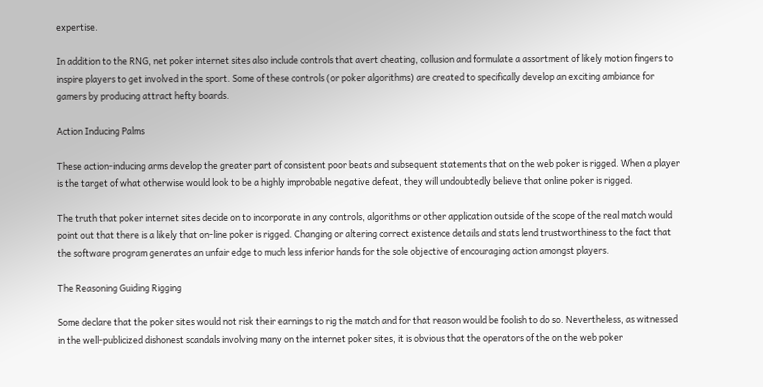expertise.

In addition to the RNG, net poker internet sites also include controls that avert cheating, collusion and formulate a assortment of likely motion fingers to inspire players to get involved in the sport. Some of these controls (or poker algorithms) are created to specifically develop an exciting ambiance for gamers by producing attract hefty boards.

Action Inducing Palms

These action-inducing arms develop the greater part of consistent poor beats and subsequent statements that on the web poker is rigged. When a player is the target of what otherwise would look to be a highly improbable negative defeat, they will undoubtedly believe that online poker is rigged.

The truth that poker internet sites decide on to incorporate in any controls, algorithms or other application outside of the scope of the real match would point out that there is a likely that on-line poker is rigged. Changing or altering correct existence details and stats lend trustworthiness to the fact that the software program generates an unfair edge to much less inferior hands for the sole objective of encouraging action amongst players.

The Reasoning Guiding Rigging

Some declare that the poker sites would not risk their earnings to rig the match and for that reason would be foolish to do so. Nevertheless, as witnessed in the well-publicized dishonest scandals involving many on the internet poker sites, it is obvious that the operators of the on the web poker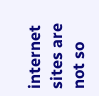internet sites are not so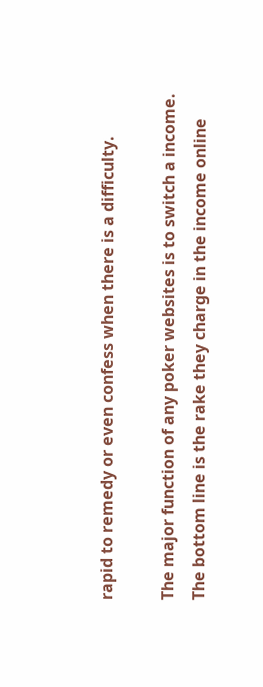rapid to remedy or even confess when there is a difficulty.

The major function of any poker websites is to switch a income. The bottom line is the rake they charge in the income online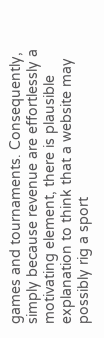games and tournaments. Consequently, simply because revenue are effortlessly a motivating element, there is plausible explanation to think that a website may possibly rig a sport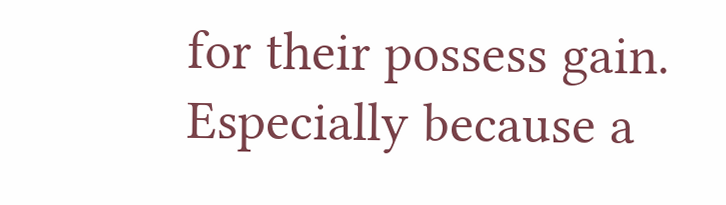for their possess gain. Especially because a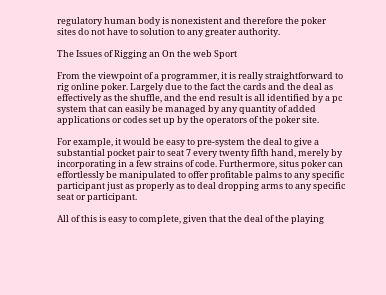regulatory human body is nonexistent and therefore the poker sites do not have to solution to any greater authority.

The Issues of Rigging an On the web Sport

From the viewpoint of a programmer, it is really straightforward to rig online poker. Largely due to the fact the cards and the deal as effectively as the shuffle, and the end result is all identified by a pc system that can easily be managed by any quantity of added applications or codes set up by the operators of the poker site.

For example, it would be easy to pre-system the deal to give a substantial pocket pair to seat 7 every twenty fifth hand, merely by incorporating in a few strains of code. Furthermore, situs poker can effortlessly be manipulated to offer profitable palms to any specific participant just as properly as to deal dropping arms to any specific seat or participant.

All of this is easy to complete, given that the deal of the playing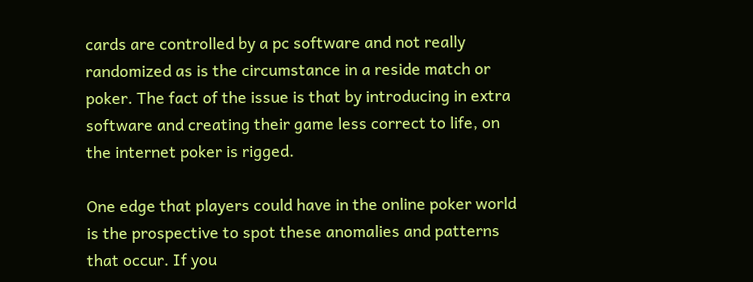cards are controlled by a pc software and not really randomized as is the circumstance in a reside match or poker. The fact of the issue is that by introducing in extra software and creating their game less correct to life, on the internet poker is rigged.

One edge that players could have in the online poker world is the prospective to spot these anomalies and patterns that occur. If you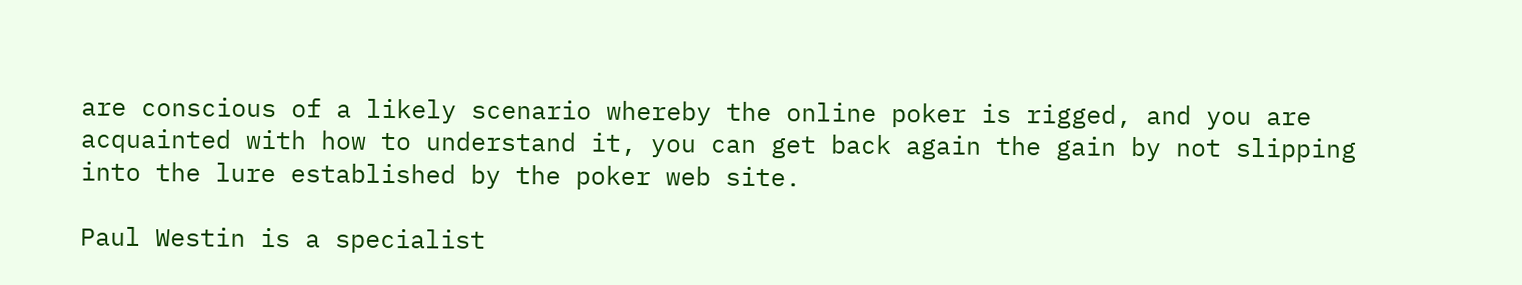are conscious of a likely scenario whereby the online poker is rigged, and you are acquainted with how to understand it, you can get back again the gain by not slipping into the lure established by the poker web site.

Paul Westin is a specialist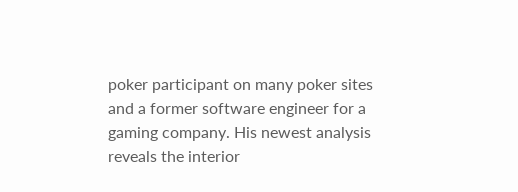poker participant on many poker sites and a former software engineer for a gaming company. His newest analysis reveals the interior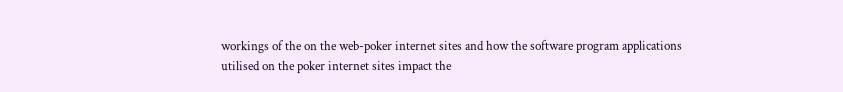workings of the on the web-poker internet sites and how the software program applications utilised on the poker internet sites impact the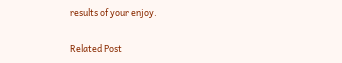results of your enjoy.

Related Post